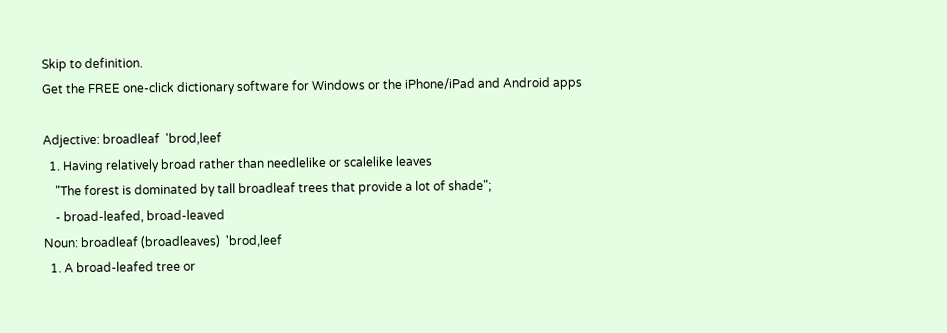Skip to definition.
Get the FREE one-click dictionary software for Windows or the iPhone/iPad and Android apps

Adjective: broadleaf  'brod,leef
  1. Having relatively broad rather than needlelike or scalelike leaves
    "The forest is dominated by tall broadleaf trees that provide a lot of shade";
    - broad-leafed, broad-leaved
Noun: broadleaf (broadleaves)  'brod,leef
  1. A broad-leafed tree or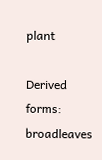plant

Derived forms: broadleaves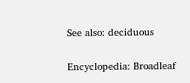See also: deciduous

Encyclopedia: Broadleaf